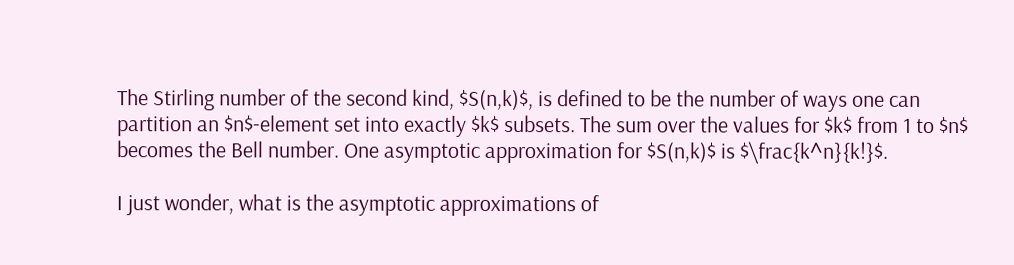The Stirling number of the second kind, $S(n,k)$, is defined to be the number of ways one can partition an $n$-element set into exactly $k$ subsets. The sum over the values for $k$ from 1 to $n$ becomes the Bell number. One asymptotic approximation for $S(n,k)$ is $\frac{k^n}{k!}$.

I just wonder, what is the asymptotic approximations of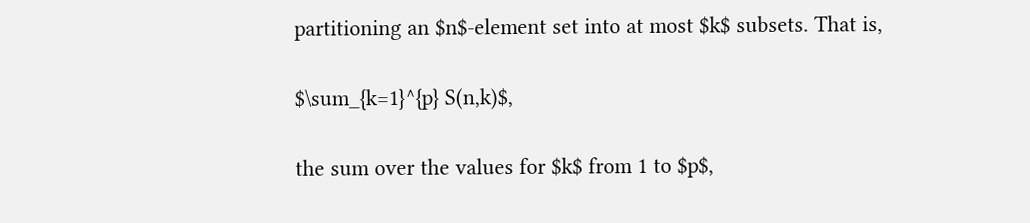partitioning an $n$-element set into at most $k$ subsets. That is,

$\sum_{k=1}^{p} S(n,k)$,

the sum over the values for $k$ from 1 to $p$,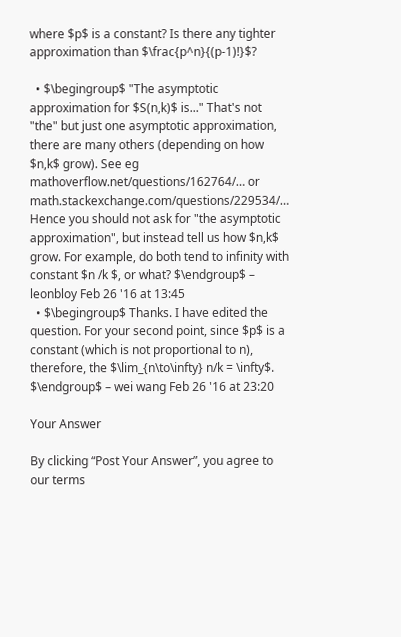where $p$ is a constant? Is there any tighter approximation than $\frac{p^n}{(p-1)!}$?

  • $\begingroup$ "The asymptotic approximation for $S(n,k)$ is..." That's not "the" but just one asymptotic approximation, there are many others (depending on how $n,k$ grow). See eg mathoverflow.net/questions/162764/… or math.stackexchange.com/questions/229534/… Hence you should not ask for "the asymptotic approximation", but instead tell us how $n,k$ grow. For example, do both tend to infinity with constant $n /k $, or what? $\endgroup$ – leonbloy Feb 26 '16 at 13:45
  • $\begingroup$ Thanks. I have edited the question. For your second point, since $p$ is a constant (which is not proportional to n), therefore, the $\lim_{n\to\infty} n/k = \infty$. $\endgroup$ – wei wang Feb 26 '16 at 23:20

Your Answer

By clicking “Post Your Answer”, you agree to our terms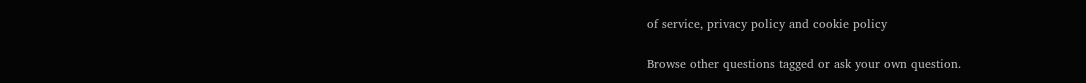of service, privacy policy and cookie policy

Browse other questions tagged or ask your own question.